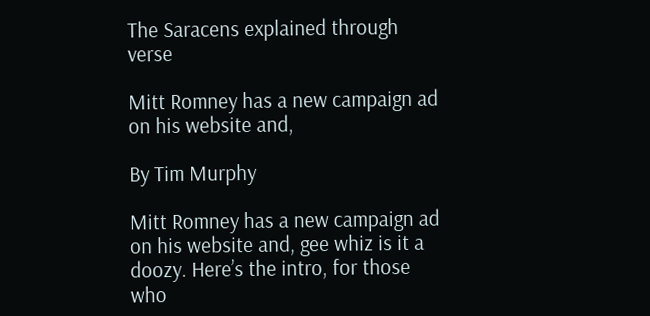The Saracens explained through verse

Mitt Romney has a new campaign ad on his website and,

By Tim Murphy

Mitt Romney has a new campaign ad on his website and, gee whiz is it a doozy. Here’s the intro, for those who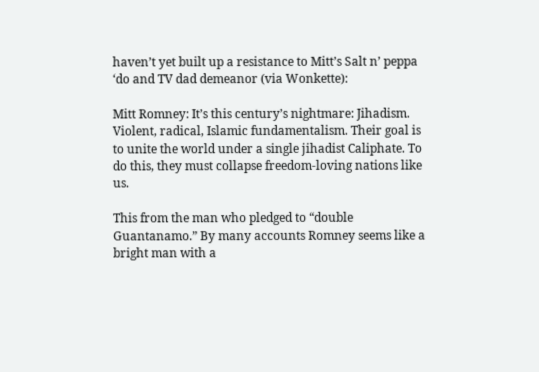haven’t yet built up a resistance to Mitt’s Salt n’ peppa ‘do and TV dad demeanor (via Wonkette):

Mitt Romney: It’s this century’s nightmare: Jihadism. Violent, radical, Islamic fundamentalism. Their goal is to unite the world under a single jihadist Caliphate. To do this, they must collapse freedom-loving nations like us.

This from the man who pledged to “double Guantanamo.” By many accounts Romney seems like a bright man with a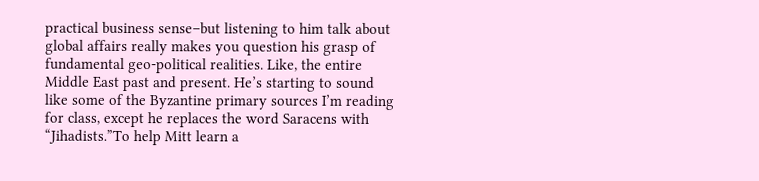practical business sense–but listening to him talk about global affairs really makes you question his grasp of fundamental geo-political realities. Like, the entire Middle East past and present. He’s starting to sound like some of the Byzantine primary sources I’m reading for class, except he replaces the word Saracens with “Jihadists.”To help Mitt learn a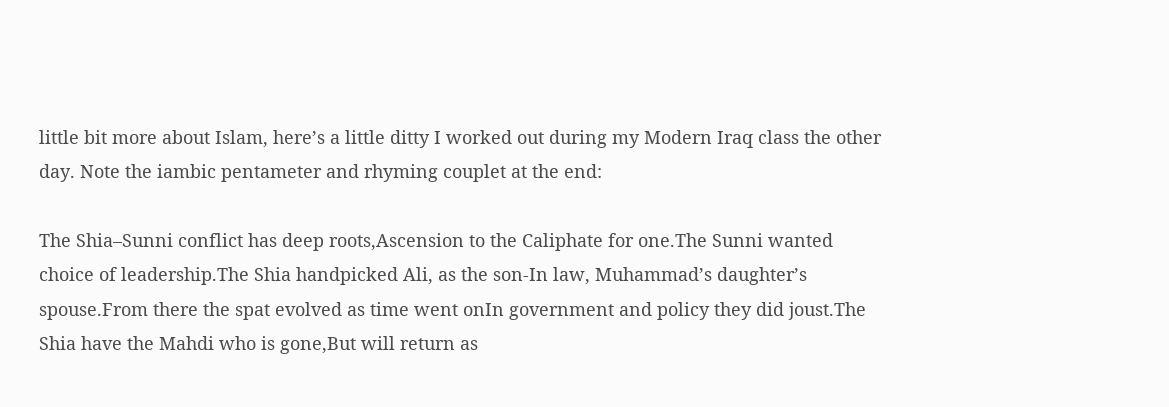little bit more about Islam, here’s a little ditty I worked out during my Modern Iraq class the other day. Note the iambic pentameter and rhyming couplet at the end:

The Shia–Sunni conflict has deep roots,Ascension to the Caliphate for one.The Sunni wanted choice of leadership.The Shia handpicked Ali, as the son-In law, Muhammad’s daughter’s spouse.From there the spat evolved as time went onIn government and policy they did joust.The Shia have the Mahdi who is gone,But will return as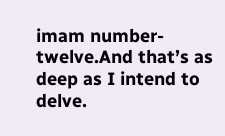imam number-twelve.And that’s as deep as I intend to delve.